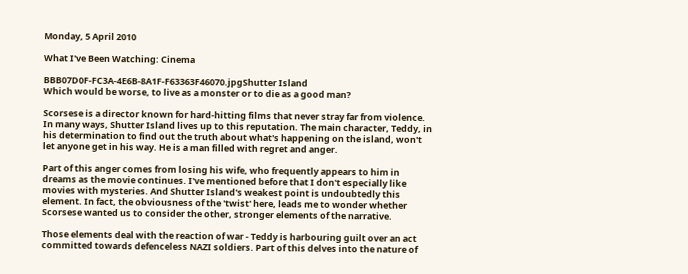Monday, 5 April 2010

What I've Been Watching: Cinema

BBB07D0F-FC3A-4E6B-8A1F-F63363F46070.jpgShutter Island
Which would be worse, to live as a monster or to die as a good man?

Scorsese is a director known for hard-hitting films that never stray far from violence. In many ways, Shutter Island lives up to this reputation. The main character, Teddy, in his determination to find out the truth about what's happening on the island, won't let anyone get in his way. He is a man filled with regret and anger.

Part of this anger comes from losing his wife, who frequently appears to him in dreams as the movie continues. I've mentioned before that I don't especially like movies with mysteries. And Shutter Island's weakest point is undoubtedly this element. In fact, the obviousness of the 'twist' here, leads me to wonder whether Scorsese wanted us to consider the other, stronger elements of the narrative.

Those elements deal with the reaction of war - Teddy is harbouring guilt over an act committed towards defenceless NAZI soldiers. Part of this delves into the nature of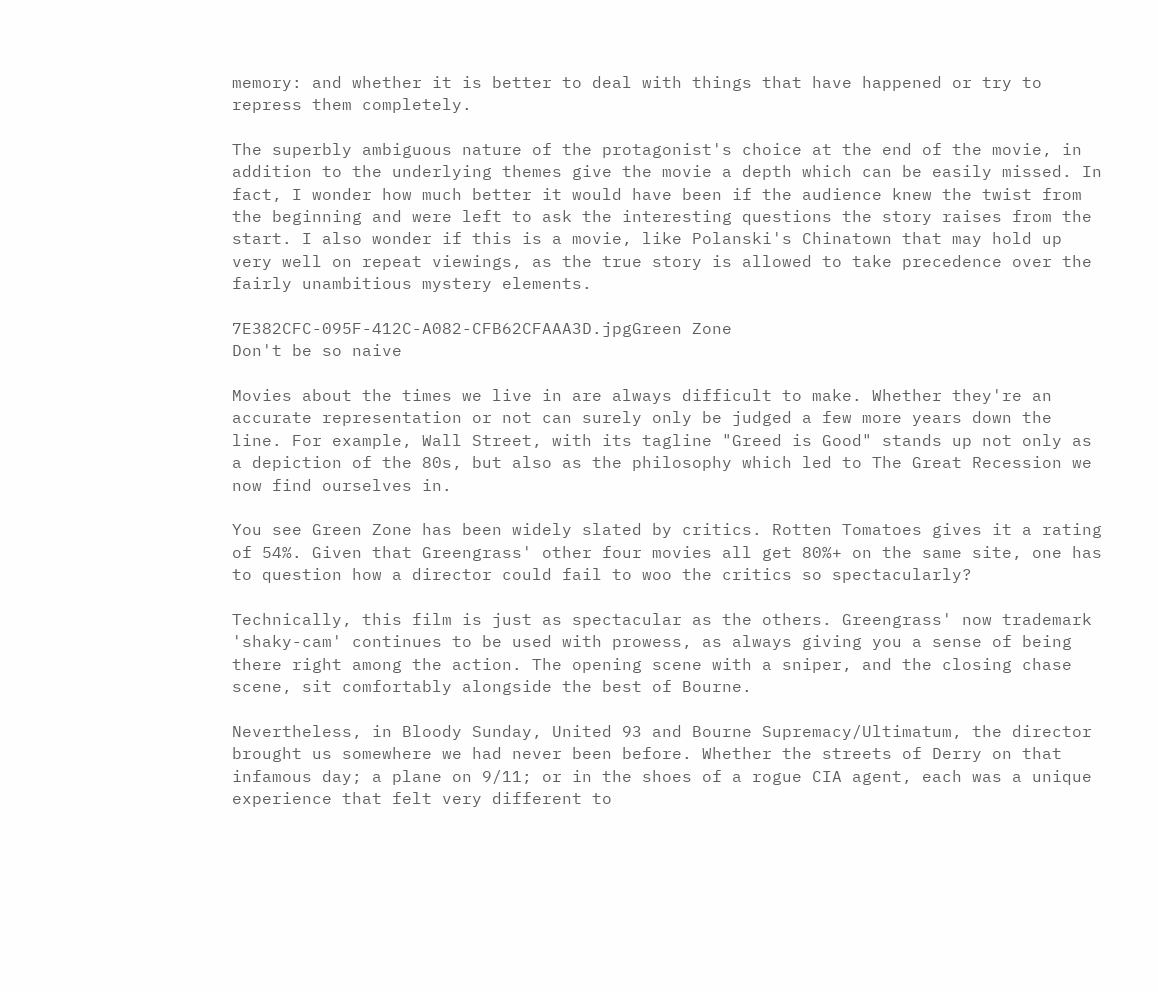memory: and whether it is better to deal with things that have happened or try to repress them completely.

The superbly ambiguous nature of the protagonist's choice at the end of the movie, in addition to the underlying themes give the movie a depth which can be easily missed. In fact, I wonder how much better it would have been if the audience knew the twist from the beginning and were left to ask the interesting questions the story raises from the start. I also wonder if this is a movie, like Polanski's Chinatown that may hold up very well on repeat viewings, as the true story is allowed to take precedence over the fairly unambitious mystery elements.

7E382CFC-095F-412C-A082-CFB62CFAAA3D.jpgGreen Zone
Don't be so naive

Movies about the times we live in are always difficult to make. Whether they're an accurate representation or not can surely only be judged a few more years down the line. For example, Wall Street, with its tagline "Greed is Good" stands up not only as a depiction of the 80s, but also as the philosophy which led to The Great Recession we now find ourselves in.

You see Green Zone has been widely slated by critics. Rotten Tomatoes gives it a rating of 54%. Given that Greengrass' other four movies all get 80%+ on the same site, one has to question how a director could fail to woo the critics so spectacularly?

Technically, this film is just as spectacular as the others. Greengrass' now trademark 'shaky-cam' continues to be used with prowess, as always giving you a sense of being there right among the action. The opening scene with a sniper, and the closing chase scene, sit comfortably alongside the best of Bourne.

Nevertheless, in Bloody Sunday, United 93 and Bourne Supremacy/Ultimatum, the director brought us somewhere we had never been before. Whether the streets of Derry on that infamous day; a plane on 9/11; or in the shoes of a rogue CIA agent, each was a unique experience that felt very different to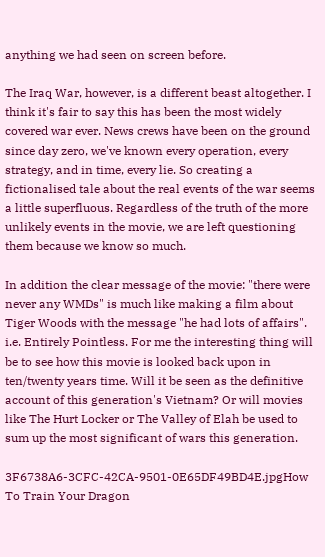anything we had seen on screen before.

The Iraq War, however, is a different beast altogether. I think it's fair to say this has been the most widely covered war ever. News crews have been on the ground since day zero, we've known every operation, every strategy, and in time, every lie. So creating a fictionalised tale about the real events of the war seems a little superfluous. Regardless of the truth of the more unlikely events in the movie, we are left questioning them because we know so much.

In addition the clear message of the movie: "there were never any WMDs" is much like making a film about Tiger Woods with the message "he had lots of affairs". i.e. Entirely Pointless. For me the interesting thing will be to see how this movie is looked back upon in ten/twenty years time. Will it be seen as the definitive account of this generation's Vietnam? Or will movies like The Hurt Locker or The Valley of Elah be used to sum up the most significant of wars this generation.

3F6738A6-3CFC-42CA-9501-0E65DF49BD4E.jpgHow To Train Your Dragon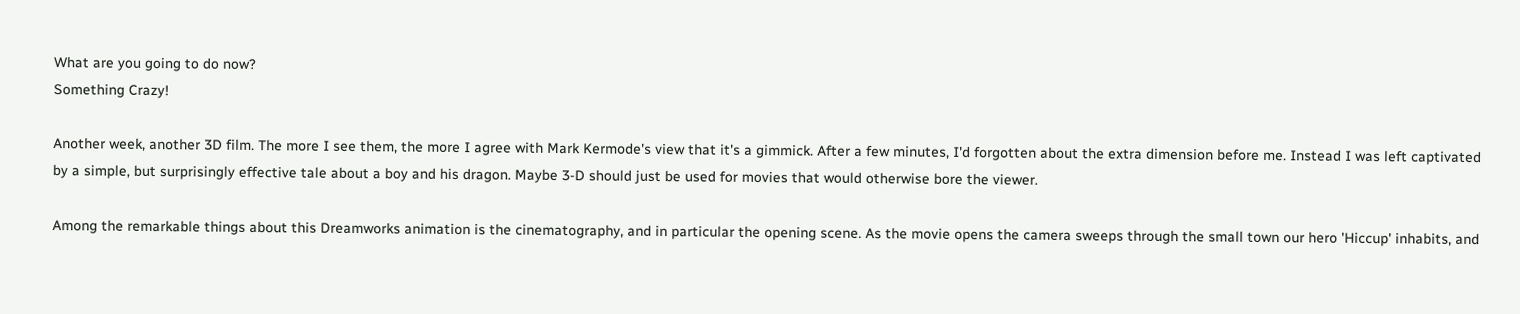What are you going to do now?
Something Crazy!

Another week, another 3D film. The more I see them, the more I agree with Mark Kermode's view that it's a gimmick. After a few minutes, I'd forgotten about the extra dimension before me. Instead I was left captivated by a simple, but surprisingly effective tale about a boy and his dragon. Maybe 3-D should just be used for movies that would otherwise bore the viewer.

Among the remarkable things about this Dreamworks animation is the cinematography, and in particular the opening scene. As the movie opens the camera sweeps through the small town our hero 'Hiccup' inhabits, and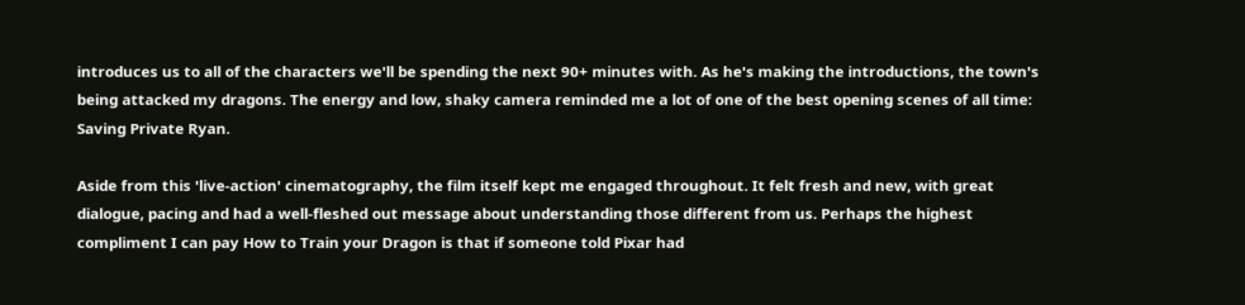introduces us to all of the characters we'll be spending the next 90+ minutes with. As he's making the introductions, the town's being attacked my dragons. The energy and low, shaky camera reminded me a lot of one of the best opening scenes of all time: Saving Private Ryan.

Aside from this 'live-action' cinematography, the film itself kept me engaged throughout. It felt fresh and new, with great dialogue, pacing and had a well-fleshed out message about understanding those different from us. Perhaps the highest compliment I can pay How to Train your Dragon is that if someone told Pixar had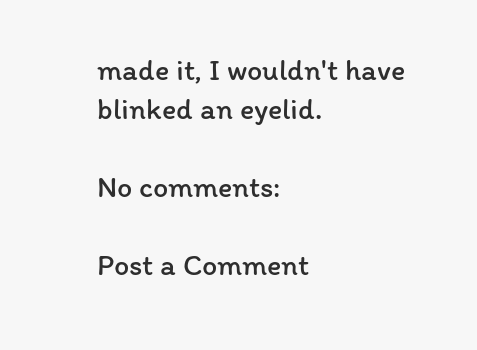made it, I wouldn't have blinked an eyelid.

No comments:

Post a Comment